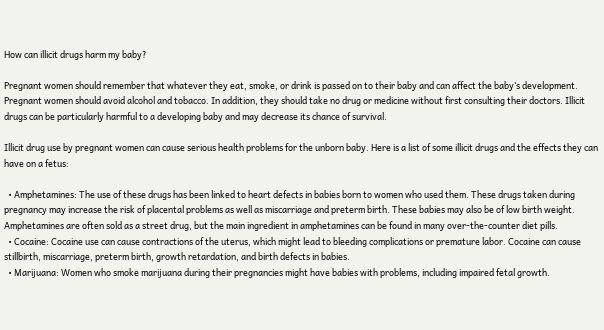How can illicit drugs harm my baby?

Pregnant women should remember that whatever they eat, smoke, or drink is passed on to their baby and can affect the baby’s development. Pregnant women should avoid alcohol and tobacco. In addition, they should take no drug or medicine without first consulting their doctors. Illicit drugs can be particularly harmful to a developing baby and may decrease its chance of survival.

Illicit drug use by pregnant women can cause serious health problems for the unborn baby. Here is a list of some illicit drugs and the effects they can have on a fetus:

  • Amphetamines: The use of these drugs has been linked to heart defects in babies born to women who used them. These drugs taken during pregnancy may increase the risk of placental problems as well as miscarriage and preterm birth. These babies may also be of low birth weight. Amphetamines are often sold as a street drug, but the main ingredient in amphetamines can be found in many over-the-counter diet pills.
  • Cocaine: Cocaine use can cause contractions of the uterus, which might lead to bleeding complications or premature labor. Cocaine can cause stillbirth, miscarriage, preterm birth, growth retardation, and birth defects in babies.
  • Marijuana: Women who smoke marijuana during their pregnancies might have babies with problems, including impaired fetal growth.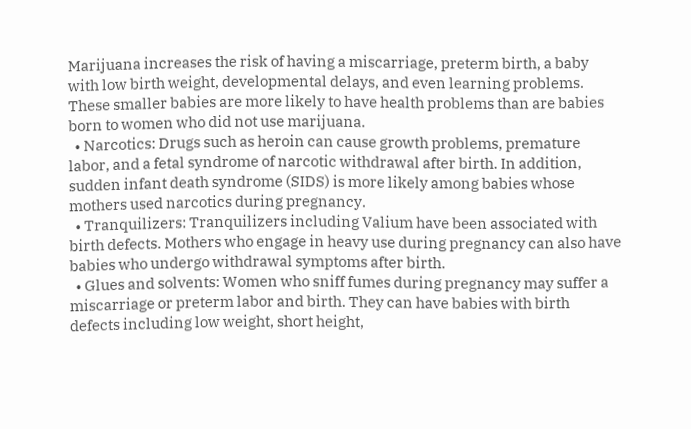Marijuana increases the risk of having a miscarriage, preterm birth, a baby with low birth weight, developmental delays, and even learning problems. These smaller babies are more likely to have health problems than are babies born to women who did not use marijuana.
  • Narcotics: Drugs such as heroin can cause growth problems, premature labor, and a fetal syndrome of narcotic withdrawal after birth. In addition, sudden infant death syndrome (SIDS) is more likely among babies whose mothers used narcotics during pregnancy.
  • Tranquilizers: Tranquilizers including Valium have been associated with birth defects. Mothers who engage in heavy use during pregnancy can also have babies who undergo withdrawal symptoms after birth.
  • Glues and solvents: Women who sniff fumes during pregnancy may suffer a miscarriage or preterm labor and birth. They can have babies with birth defects including low weight, short height,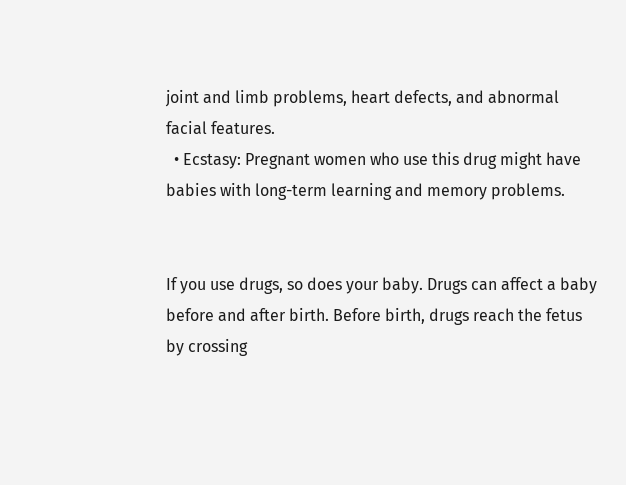joint and limb problems, heart defects, and abnormal facial features.
  • Ecstasy: Pregnant women who use this drug might have babies with long-term learning and memory problems.


If you use drugs, so does your baby. Drugs can affect a baby before and after birth. Before birth, drugs reach the fetus by crossing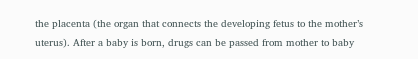the placenta (the organ that connects the developing fetus to the mother’s uterus). After a baby is born, drugs can be passed from mother to baby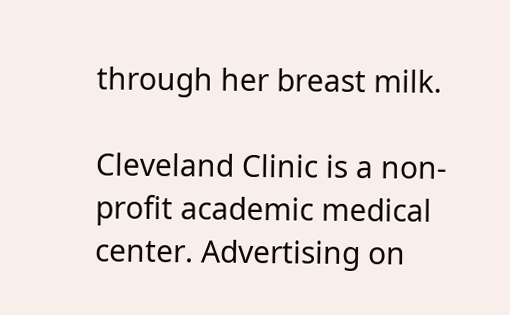through her breast milk.

Cleveland Clinic is a non-profit academic medical center. Advertising on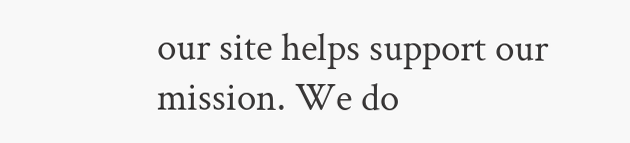our site helps support our mission. We do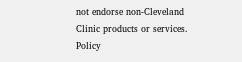not endorse non-Cleveland Clinic products or services. Policy